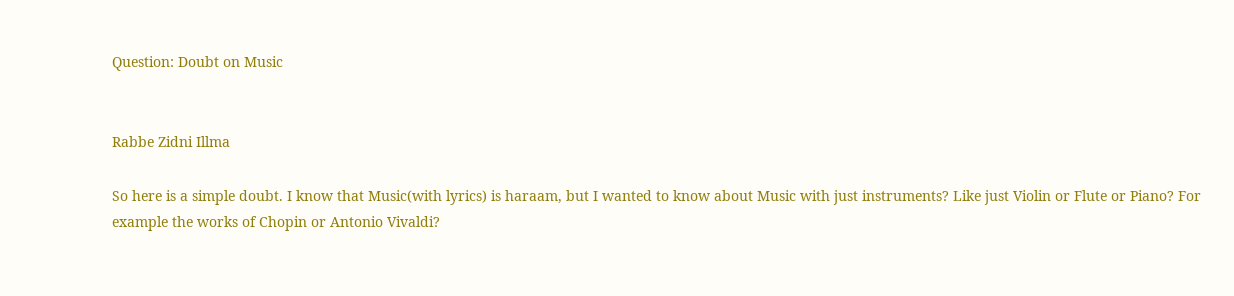Question: Doubt on Music


Rabbe Zidni Illma

So here is a simple doubt. I know that Music(with lyrics) is haraam, but I wanted to know about Music with just instruments? Like just Violin or Flute or Piano? For example the works of Chopin or Antonio Vivaldi?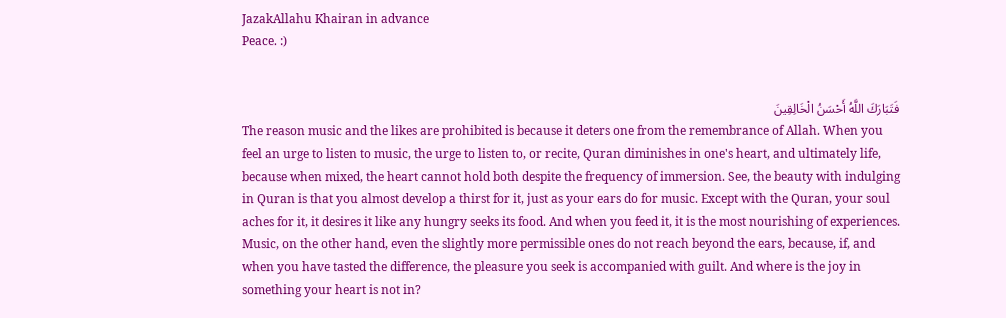JazakAllahu Khairan in advance
Peace. :)


فَتَبَارَكَ اللَّهُ أَحْسَنُ الْخَالِقِينَ
The reason music and the likes are prohibited is because it deters one from the remembrance of Allah. When you feel an urge to listen to music, the urge to listen to, or recite, Quran diminishes in one's heart, and ultimately life, because when mixed, the heart cannot hold both despite the frequency of immersion. See, the beauty with indulging in Quran is that you almost develop a thirst for it, just as your ears do for music. Except with the Quran, your soul aches for it, it desires it like any hungry seeks its food. And when you feed it, it is the most nourishing of experiences. Music, on the other hand, even the slightly more permissible ones do not reach beyond the ears, because, if, and when you have tasted the difference, the pleasure you seek is accompanied with guilt. And where is the joy in something your heart is not in?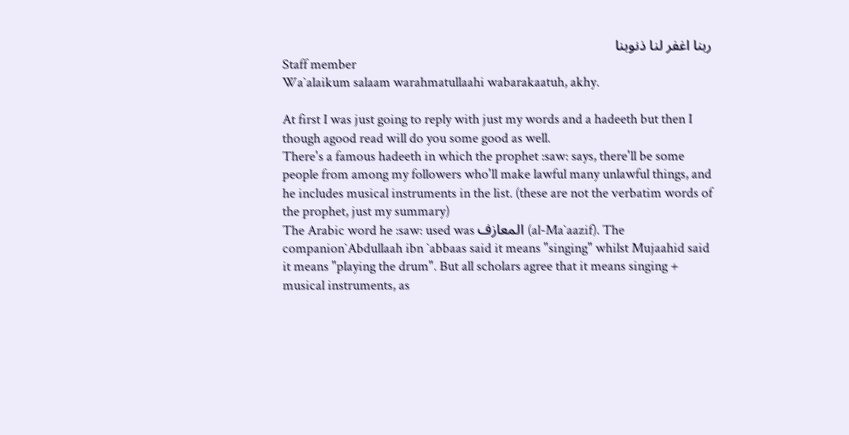ربنا اغفر لنا ذنوبنا
Staff member
Wa`alaikum salaam warahmatullaahi wabarakaatuh, akhy.

At first I was just going to reply with just my words and a hadeeth but then I though agood read will do you some good as well.
There's a famous hadeeth in which the prophet :saw: says, there'll be some people from among my followers who'll make lawful many unlawful things, and he includes musical instruments in the list. (these are not the verbatim words of the prophet, just my summary)
The Arabic word he :saw: used was المعازف (al-Ma`aazif). The companion`Abdullaah ibn `abbaas said it means "singing" whilst Mujaahid said it means "playing the drum". But all scholars agree that it means singing + musical instruments, as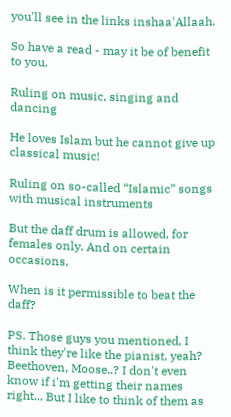you'll see in the links inshaa'Allaah.

So have a read - may it be of benefit to you.

Ruling on music, singing and dancing

He loves Islam but he cannot give up classical music!

Ruling on so-called “Islamic” songs with musical instruments

But the daff drum is allowed, for females only. And on certain occasions.

When is it permissible to beat the daff?

PS. Those guys you mentioned, I think they're like the pianist, yeah? Beethoven, Moose..? I don't even know if i'm getting their names right... But I like to think of them as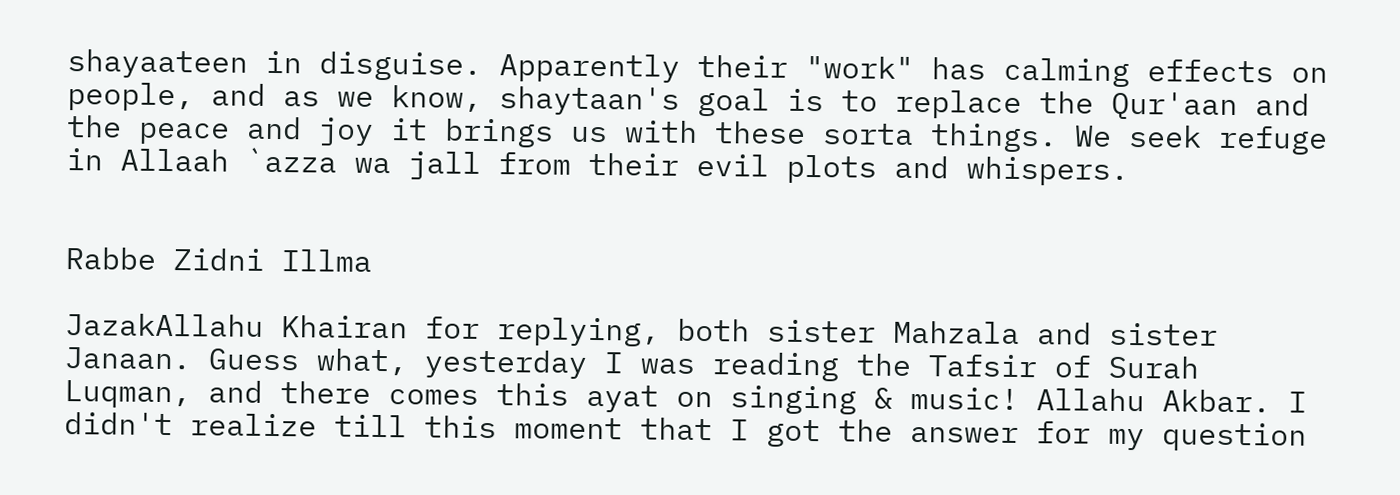shayaateen in disguise. Apparently their "work" has calming effects on people, and as we know, shaytaan's goal is to replace the Qur'aan and the peace and joy it brings us with these sorta things. We seek refuge in Allaah `azza wa jall from their evil plots and whispers.


Rabbe Zidni Illma

JazakAllahu Khairan for replying, both sister Mahzala and sister Janaan. Guess what, yesterday I was reading the Tafsir of Surah Luqman, and there comes this ayat on singing & music! Allahu Akbar. I didn't realize till this moment that I got the answer for my question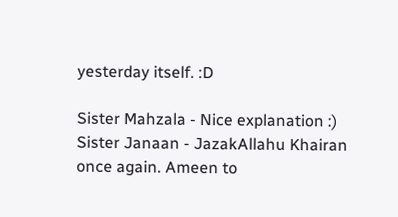yesterday itself. :D

Sister Mahzala - Nice explanation :)
Sister Janaan - JazakAllahu Khairan once again. Ameen to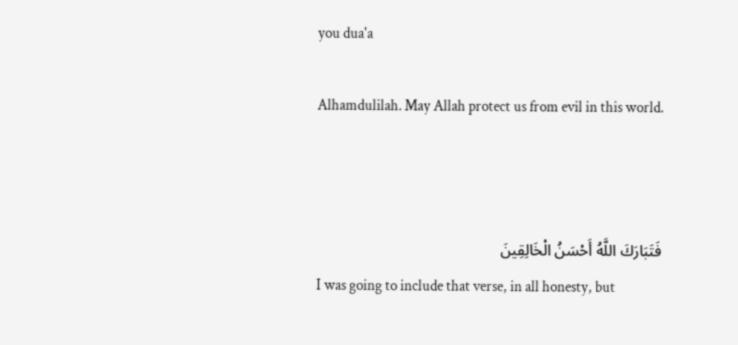you dua'a

Alhamdulilah. May Allah protect us from evil in this world.



فَتَبَارَكَ اللَّهُ أَحْسَنُ الْخَالِقِينَ
I was going to include that verse, in all honesty, but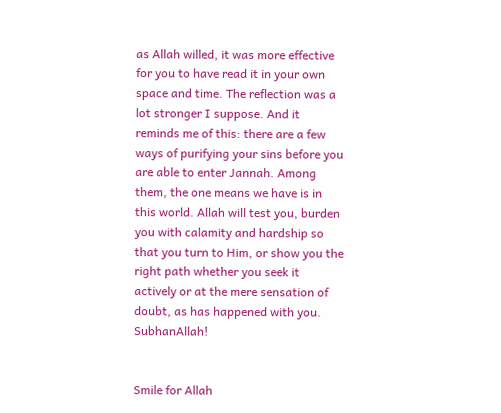as Allah willed, it was more effective for you to have read it in your own space and time. The reflection was a lot stronger I suppose. And it reminds me of this: there are a few ways of purifying your sins before you are able to enter Jannah. Among them, the one means we have is in this world. Allah will test you, burden you with calamity and hardship so that you turn to Him, or show you the right path whether you seek it actively or at the mere sensation of doubt, as has happened with you. SubhanAllah!


Smile for Allah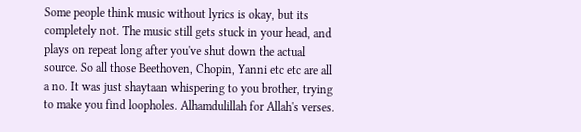Some people think music without lyrics is okay, but its completely not. The music still gets stuck in your head, and plays on repeat long after you've shut down the actual source. So all those Beethoven, Chopin, Yanni etc etc are all a no. It was just shaytaan whispering to you brother, trying to make you find loopholes. Alhamdulillah for Allah's verses.